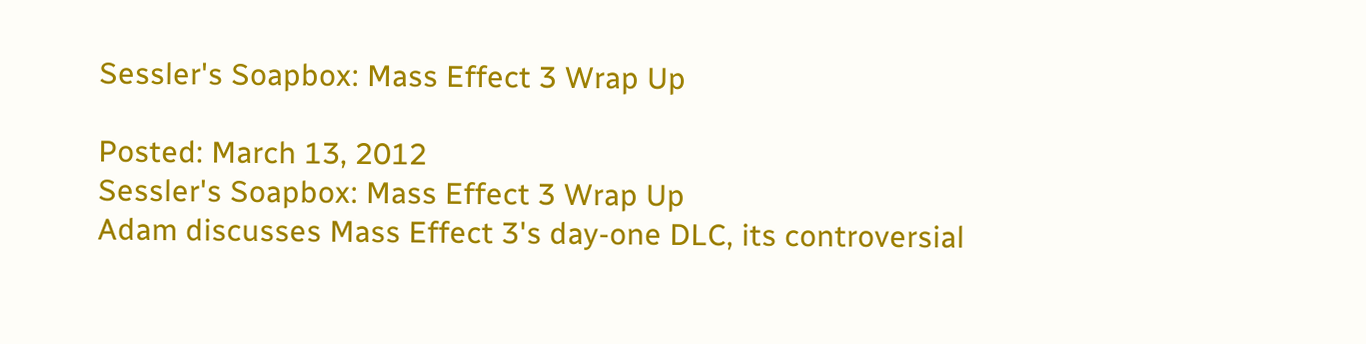Sessler's Soapbox: Mass Effect 3 Wrap Up

Posted: March 13, 2012
Sessler's Soapbox: Mass Effect 3 Wrap Up
Adam discusses Mass Effect 3's day-one DLC, its controversial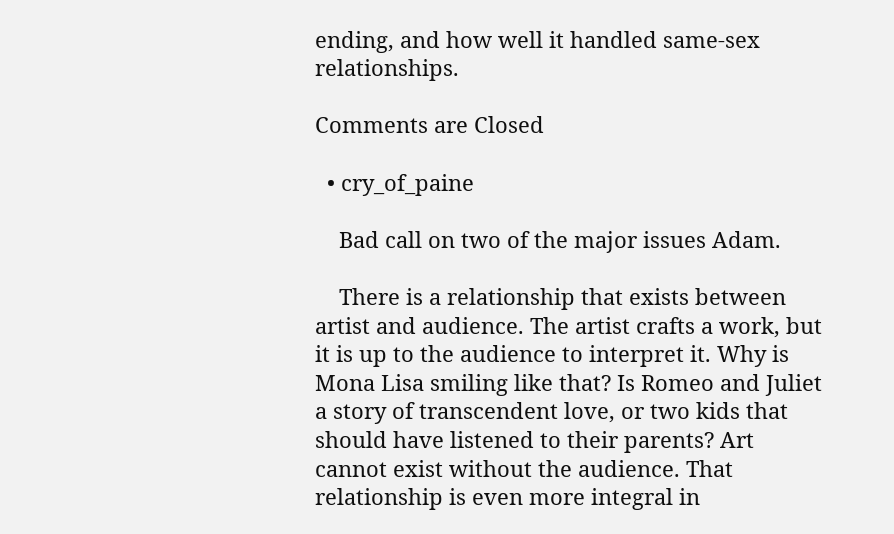ending, and how well it handled same-sex relationships.

Comments are Closed

  • cry_of_paine

    Bad call on two of the major issues Adam.

    There is a relationship that exists between artist and audience. The artist crafts a work, but it is up to the audience to interpret it. Why is Mona Lisa smiling like that? Is Romeo and Juliet a story of transcendent love, or two kids that should have listened to their parents? Art cannot exist without the audience. That relationship is even more integral in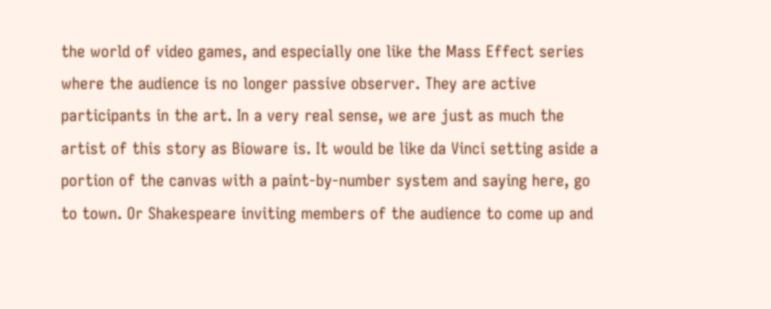the world of video games, and especially one like the Mass Effect series where the audience is no longer passive observer. They are active participants in the art. In a very real sense, we are just as much the artist of this story as Bioware is. It would be like da Vinci setting aside a portion of the canvas with a paint-by-number system and saying here, go to town. Or Shakespeare inviting members of the audience to come up and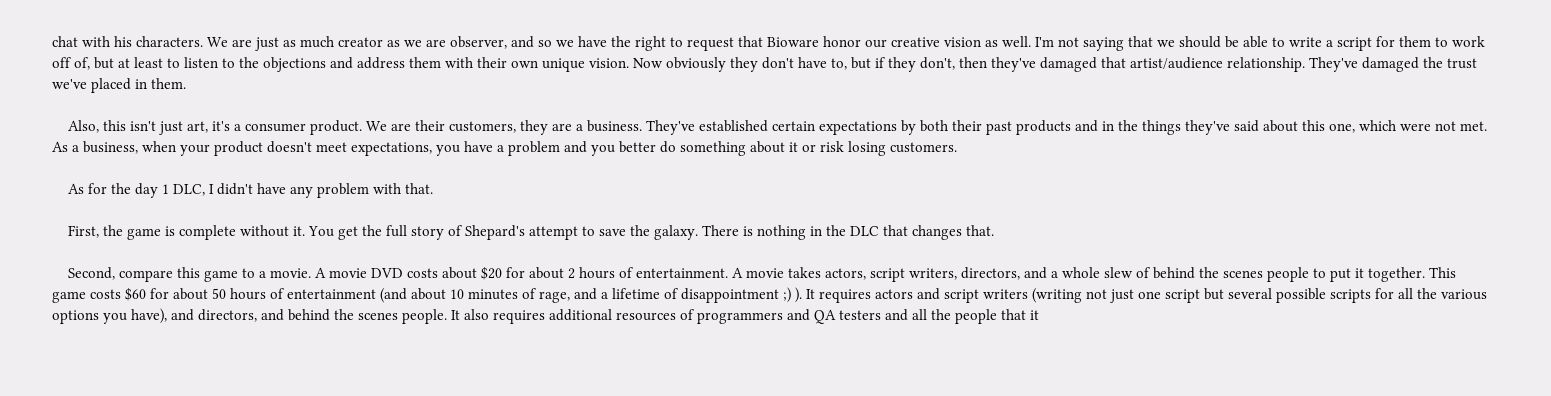chat with his characters. We are just as much creator as we are observer, and so we have the right to request that Bioware honor our creative vision as well. I'm not saying that we should be able to write a script for them to work off of, but at least to listen to the objections and address them with their own unique vision. Now obviously they don't have to, but if they don't, then they've damaged that artist/audience relationship. They've damaged the trust we've placed in them.

    Also, this isn't just art, it's a consumer product. We are their customers, they are a business. They've established certain expectations by both their past products and in the things they've said about this one, which were not met. As a business, when your product doesn't meet expectations, you have a problem and you better do something about it or risk losing customers.

    As for the day 1 DLC, I didn't have any problem with that.

    First, the game is complete without it. You get the full story of Shepard's attempt to save the galaxy. There is nothing in the DLC that changes that.

    Second, compare this game to a movie. A movie DVD costs about $20 for about 2 hours of entertainment. A movie takes actors, script writers, directors, and a whole slew of behind the scenes people to put it together. This game costs $60 for about 50 hours of entertainment (and about 10 minutes of rage, and a lifetime of disappointment ;) ). It requires actors and script writers (writing not just one script but several possible scripts for all the various options you have), and directors, and behind the scenes people. It also requires additional resources of programmers and QA testers and all the people that it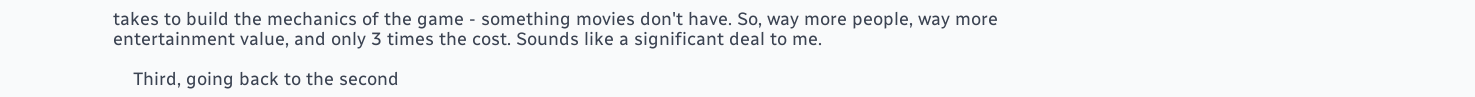takes to build the mechanics of the game - something movies don't have. So, way more people, way more entertainment value, and only 3 times the cost. Sounds like a significant deal to me.

    Third, going back to the second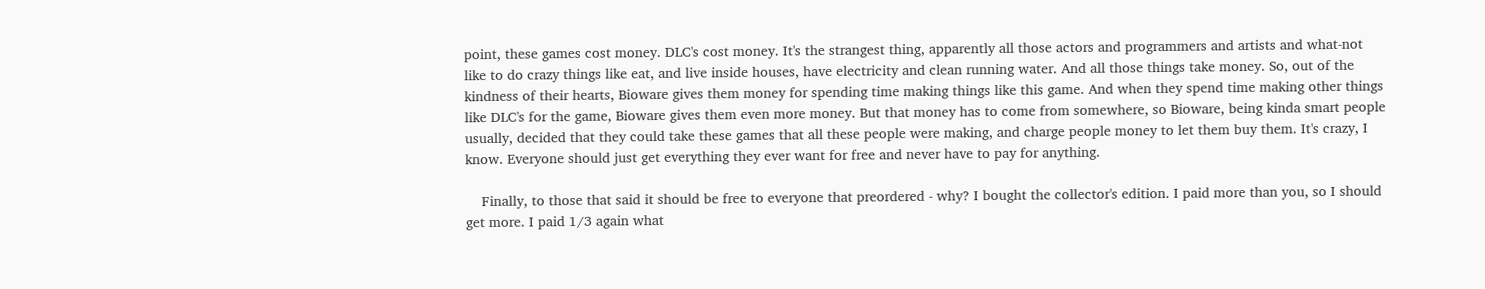point, these games cost money. DLC's cost money. It's the strangest thing, apparently all those actors and programmers and artists and what-not like to do crazy things like eat, and live inside houses, have electricity and clean running water. And all those things take money. So, out of the kindness of their hearts, Bioware gives them money for spending time making things like this game. And when they spend time making other things like DLC's for the game, Bioware gives them even more money. But that money has to come from somewhere, so Bioware, being kinda smart people usually, decided that they could take these games that all these people were making, and charge people money to let them buy them. It's crazy, I know. Everyone should just get everything they ever want for free and never have to pay for anything.

    Finally, to those that said it should be free to everyone that preordered - why? I bought the collector's edition. I paid more than you, so I should get more. I paid 1/3 again what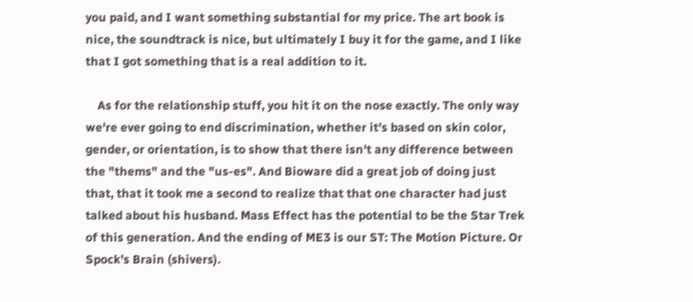you paid, and I want something substantial for my price. The art book is nice, the soundtrack is nice, but ultimately I buy it for the game, and I like that I got something that is a real addition to it.

    As for the relationship stuff, you hit it on the nose exactly. The only way we're ever going to end discrimination, whether it's based on skin color, gender, or orientation, is to show that there isn't any difference between the "thems" and the "us-es". And Bioware did a great job of doing just that, that it took me a second to realize that that one character had just talked about his husband. Mass Effect has the potential to be the Star Trek of this generation. And the ending of ME3 is our ST: The Motion Picture. Or Spock's Brain (shivers).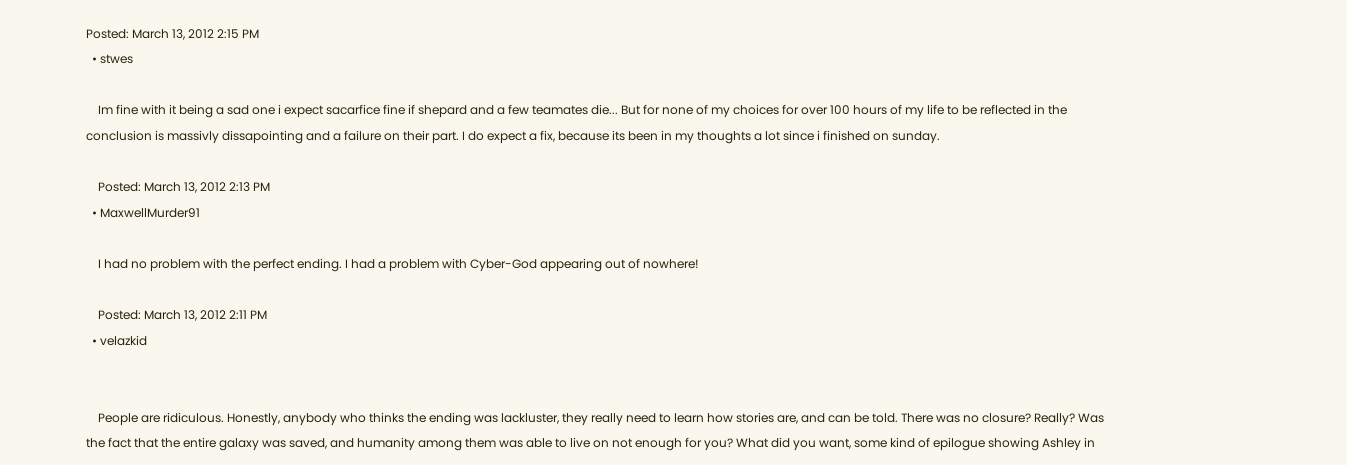Posted: March 13, 2012 2:15 PM
  • stwes

    Im fine with it being a sad one i expect sacarfice fine if shepard and a few teamates die... But for none of my choices for over 100 hours of my life to be reflected in the conclusion is massivly dissapointing and a failure on their part. I do expect a fix, because its been in my thoughts a lot since i finished on sunday.

    Posted: March 13, 2012 2:13 PM
  • MaxwellMurder91

    I had no problem with the perfect ending. I had a problem with Cyber-God appearing out of nowhere!

    Posted: March 13, 2012 2:11 PM
  • velazkid


    People are ridiculous. Honestly, anybody who thinks the ending was lackluster, they really need to learn how stories are, and can be told. There was no closure? Really? Was the fact that the entire galaxy was saved, and humanity among them was able to live on not enough for you? What did you want, some kind of epilogue showing Ashley in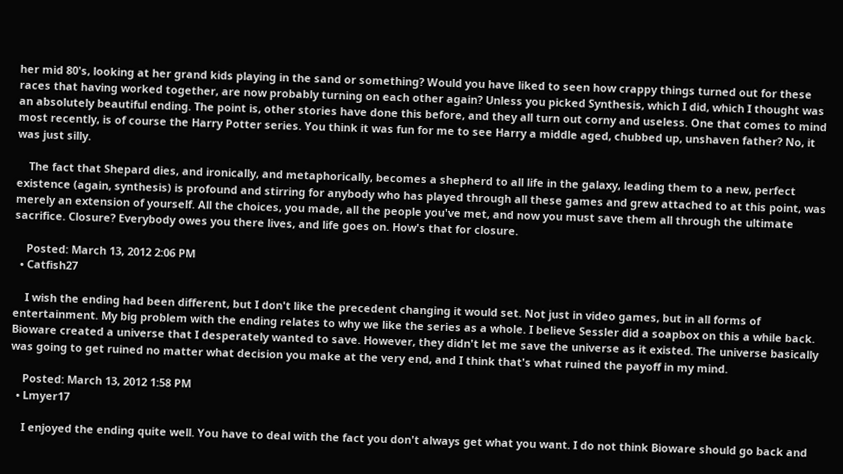her mid 80's, looking at her grand kids playing in the sand or something? Would you have liked to seen how crappy things turned out for these races that having worked together, are now probably turning on each other again? Unless you picked Synthesis, which I did, which I thought was an absolutely beautiful ending. The point is, other stories have done this before, and they all turn out corny and useless. One that comes to mind most recently, is of course the Harry Potter series. You think it was fun for me to see Harry a middle aged, chubbed up, unshaven father? No, it was just silly.

    The fact that Shepard dies, and ironically, and metaphorically, becomes a shepherd to all life in the galaxy, leading them to a new, perfect existence (again, synthesis) is profound and stirring for anybody who has played through all these games and grew attached to at this point, was merely an extension of yourself. All the choices, you made, all the people you've met, and now you must save them all through the ultimate sacrifice. Closure? Everybody owes you there lives, and life goes on. How's that for closure.

    Posted: March 13, 2012 2:06 PM
  • Catfish27

    I wish the ending had been different, but I don't like the precedent changing it would set. Not just in video games, but in all forms of entertainment. My big problem with the ending relates to why we like the series as a whole. I believe Sessler did a soapbox on this a while back. Bioware created a universe that I desperately wanted to save. However, they didn't let me save the universe as it existed. The universe basically was going to get ruined no matter what decision you make at the very end, and I think that's what ruined the payoff in my mind.

    Posted: March 13, 2012 1:58 PM
  • Lmyer17

    I enjoyed the ending quite well. You have to deal with the fact you don't always get what you want. I do not think Bioware should go back and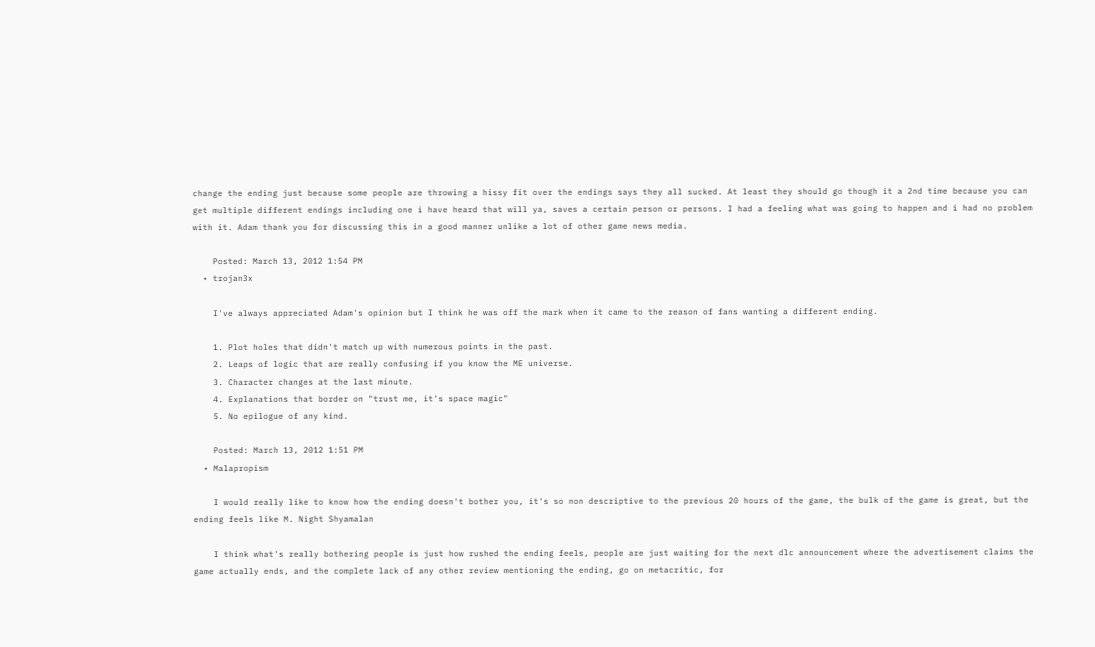change the ending just because some people are throwing a hissy fit over the endings says they all sucked. At least they should go though it a 2nd time because you can get multiple different endings including one i have heard that will ya, saves a certain person or persons. I had a feeling what was going to happen and i had no problem with it. Adam thank you for discussing this in a good manner unlike a lot of other game news media.

    Posted: March 13, 2012 1:54 PM
  • trojan3x

    I've always appreciated Adam's opinion but I think he was off the mark when it came to the reason of fans wanting a different ending.

    1. Plot holes that didn't match up with numerous points in the past.
    2. Leaps of logic that are really confusing if you know the ME universe.
    3. Character changes at the last minute.
    4. Explanations that border on "trust me, it's space magic"
    5. No epilogue of any kind.

    Posted: March 13, 2012 1:51 PM
  • Malapropism

    I would really like to know how the ending doesn't bother you, it's so non descriptive to the previous 20 hours of the game, the bulk of the game is great, but the ending feels like M. Night Shyamalan

    I think what's really bothering people is just how rushed the ending feels, people are just waiting for the next dlc announcement where the advertisement claims the game actually ends, and the complete lack of any other review mentioning the ending, go on metacritic, for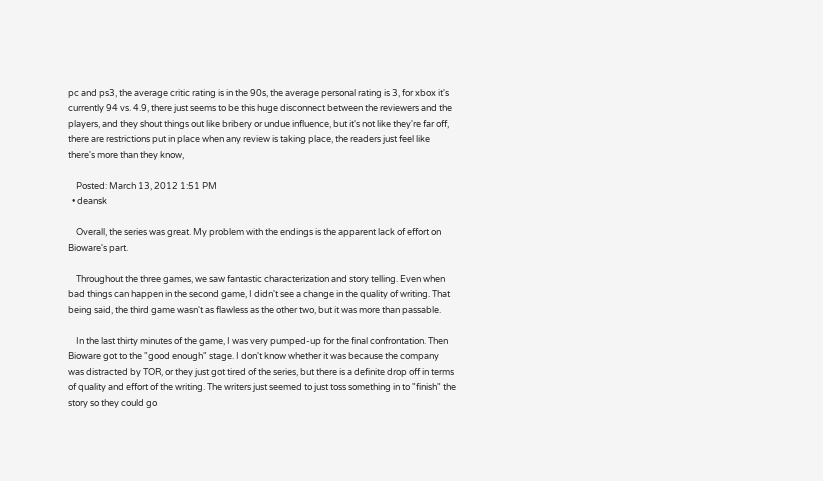pc and ps3, the average critic rating is in the 90s, the average personal rating is 3, for xbox it's currently 94 vs. 4.9, there just seems to be this huge disconnect between the reviewers and the players, and they shout things out like bribery or undue influence, but it's not like they're far off, there are restrictions put in place when any review is taking place, the readers just feel like there's more than they know,

    Posted: March 13, 2012 1:51 PM
  • deansk

    Overall, the series was great. My problem with the endings is the apparent lack of effort on Bioware's part.

    Throughout the three games, we saw fantastic characterization and story telling. Even when bad things can happen in the second game, I didn't see a change in the quality of writing. That being said, the third game wasn't as flawless as the other two, but it was more than passable.

    In the last thirty minutes of the game, I was very pumped-up for the final confrontation. Then Bioware got to the "good enough" stage. I don't know whether it was because the company was distracted by TOR, or they just got tired of the series, but there is a definite drop off in terms of quality and effort of the writing. The writers just seemed to just toss something in to "finish" the story so they could go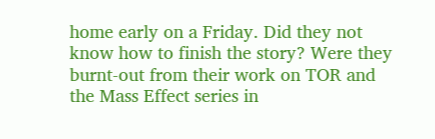home early on a Friday. Did they not know how to finish the story? Were they burnt-out from their work on TOR and the Mass Effect series in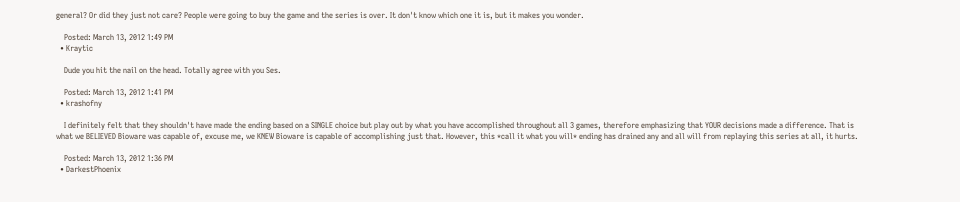general? Or did they just not care? People were going to buy the game and the series is over. It don't know which one it is, but it makes you wonder.

    Posted: March 13, 2012 1:49 PM
  • Kraytic

    Dude you hit the nail on the head. Totally agree with you Ses.

    Posted: March 13, 2012 1:41 PM
  • krashofny

    I definitely felt that they shouldn't have made the ending based on a SINGLE choice but play out by what you have accomplished throughout all 3 games, therefore emphasizing that YOUR decisions made a difference. That is what we BELIEVED Bioware was capable of, excuse me, we KNEW Bioware is capable of accomplishing just that. However, this *call it what you will* ending has drained any and all will from replaying this series at all, it hurts.

    Posted: March 13, 2012 1:36 PM
  • DarkestPhoenix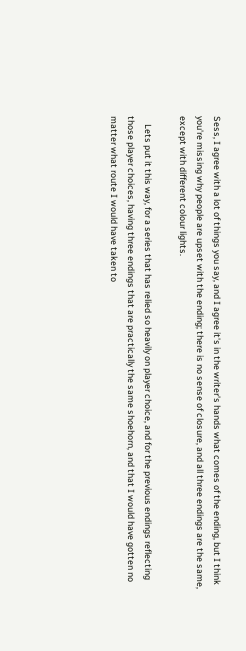Sess, I agree with a lot of things you say, and I agree it's in the writer's hands what comes of the ending, but I think you're missing why people are upset with the ending; there is no sense of closure, and all three endings are the same, except with different colour lights.

    Lets put it this way, for a series that has relied so heavily on player choice, and for the previous endings reflecting those player choices, having three endings that are practically the same shoehorn, and that I would have gotten no matter what route I would have taken to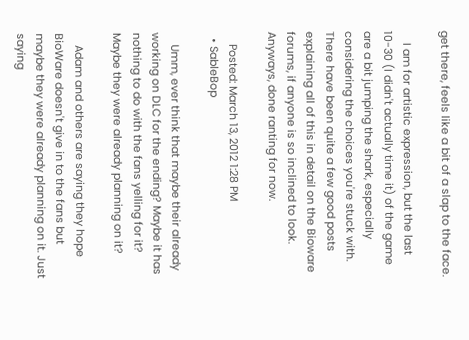get there, feels like a bit of a slap to the face.

    I am for artistic expression, but the last 10-30 (I didn't actually time it) of the game are a bit jumping the shark, especially considering the choices you're stuck with. There have been quite a few good posts explaining all of this in detail on the Bioware forums, if anyone is so inclined to look. Anyways, done ranting for now.

    Posted: March 13, 2012 1:28 PM
  • SableBop

    Umm, ever think that maybe their already working on DLC for the ending? Maybe it has nothing to do with the fans yelling for it? Maybe they were already planning on it?

    Adam and others are saying they hope BioWare doesn't give in to the fans but maybe they were already planning on it. Just saying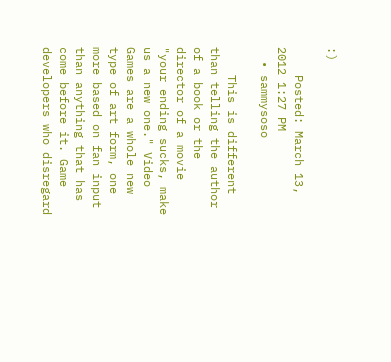:)

    Posted: March 13, 2012 1:27 PM
  • sammysoso

    This is different than telling the author of a book or the director of a movie "your ending sucks, make us a new one." Video Games are a whole new type of art form, one more based on fan input than anything that has come before it. Game developers who disregard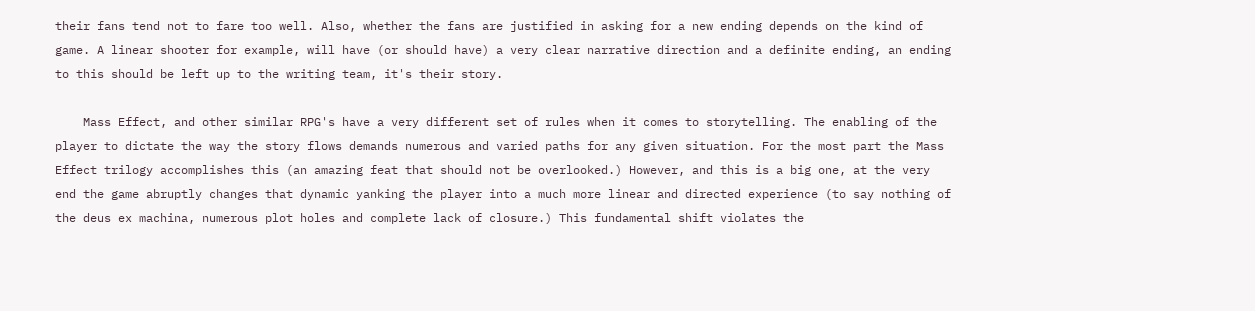their fans tend not to fare too well. Also, whether the fans are justified in asking for a new ending depends on the kind of game. A linear shooter for example, will have (or should have) a very clear narrative direction and a definite ending, an ending to this should be left up to the writing team, it's their story.

    Mass Effect, and other similar RPG's have a very different set of rules when it comes to storytelling. The enabling of the player to dictate the way the story flows demands numerous and varied paths for any given situation. For the most part the Mass Effect trilogy accomplishes this (an amazing feat that should not be overlooked.) However, and this is a big one, at the very end the game abruptly changes that dynamic yanking the player into a much more linear and directed experience (to say nothing of the deus ex machina, numerous plot holes and complete lack of closure.) This fundamental shift violates the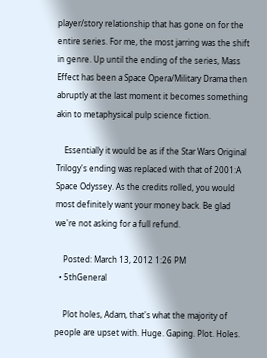player/story relationship that has gone on for the entire series. For me, the most jarring was the shift in genre. Up until the ending of the series, Mass Effect has been a Space Opera/Military Drama then abruptly at the last moment it becomes something akin to metaphysical pulp science fiction.

    Essentially it would be as if the Star Wars Original Trilogy's ending was replaced with that of 2001:A Space Odyssey. As the credits rolled, you would most definitely want your money back. Be glad we're not asking for a full refund.

    Posted: March 13, 2012 1:26 PM
  • 5thGeneral

    Plot holes, Adam, that's what the majority of people are upset with. Huge. Gaping. Plot. Holes.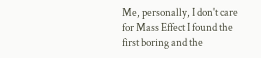Me, personally, I don't care for Mass Effect I found the first boring and the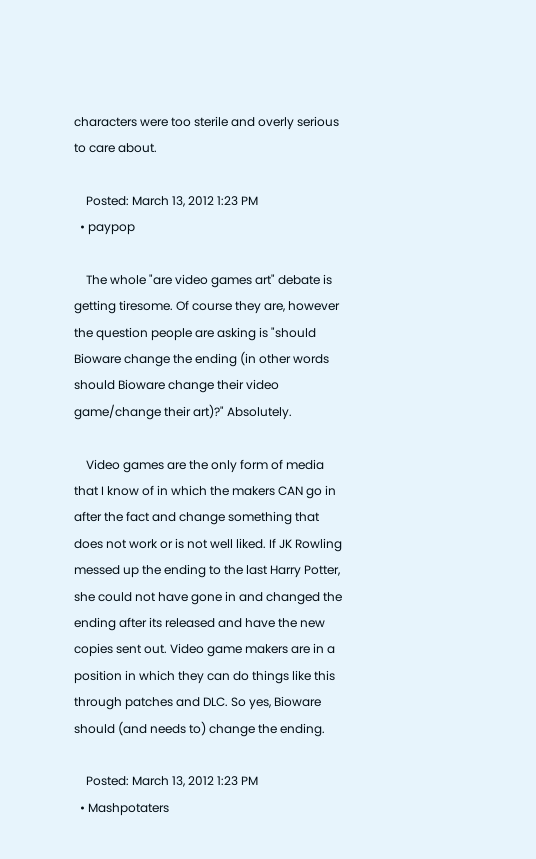characters were too sterile and overly serious to care about.

    Posted: March 13, 2012 1:23 PM
  • paypop

    The whole "are video games art" debate is getting tiresome. Of course they are, however the question people are asking is "should Bioware change the ending (in other words should Bioware change their video game/change their art)?" Absolutely.

    Video games are the only form of media that I know of in which the makers CAN go in after the fact and change something that does not work or is not well liked. If JK Rowling messed up the ending to the last Harry Potter, she could not have gone in and changed the ending after its released and have the new copies sent out. Video game makers are in a position in which they can do things like this through patches and DLC. So yes, Bioware should (and needs to) change the ending.

    Posted: March 13, 2012 1:23 PM
  • Mashpotaters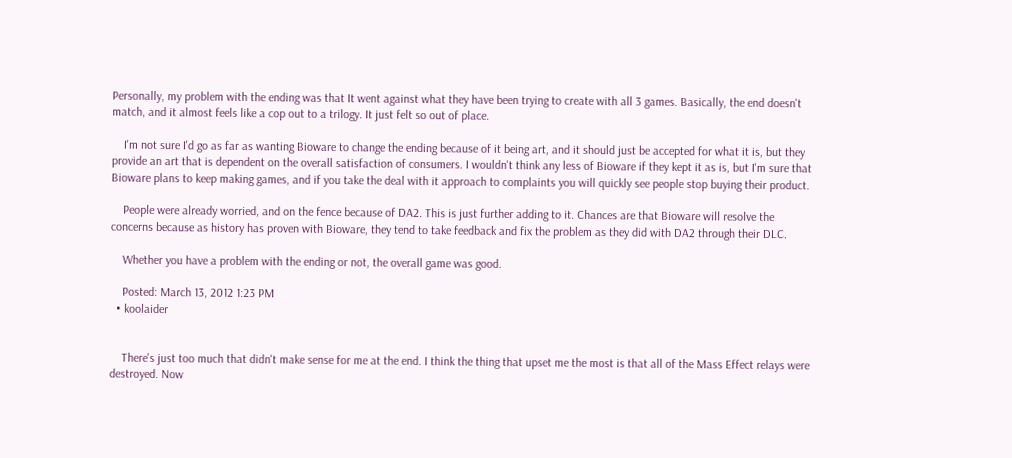Personally, my problem with the ending was that It went against what they have been trying to create with all 3 games. Basically, the end doesn't match, and it almost feels like a cop out to a trilogy. It just felt so out of place.

    I'm not sure I'd go as far as wanting Bioware to change the ending because of it being art, and it should just be accepted for what it is, but they provide an art that is dependent on the overall satisfaction of consumers. I wouldn't think any less of Bioware if they kept it as is, but I'm sure that Bioware plans to keep making games, and if you take the deal with it approach to complaints you will quickly see people stop buying their product.

    People were already worried, and on the fence because of DA2. This is just further adding to it. Chances are that Bioware will resolve the concerns because as history has proven with Bioware, they tend to take feedback and fix the problem as they did with DA2 through their DLC.

    Whether you have a problem with the ending or not, the overall game was good.

    Posted: March 13, 2012 1:23 PM
  • koolaider


    There's just too much that didn't make sense for me at the end. I think the thing that upset me the most is that all of the Mass Effect relays were destroyed. Now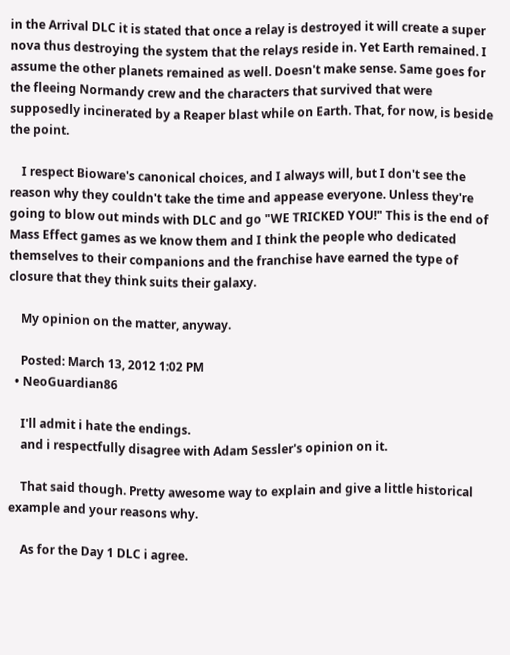in the Arrival DLC it is stated that once a relay is destroyed it will create a super nova thus destroying the system that the relays reside in. Yet Earth remained. I assume the other planets remained as well. Doesn't make sense. Same goes for the fleeing Normandy crew and the characters that survived that were supposedly incinerated by a Reaper blast while on Earth. That, for now, is beside the point.

    I respect Bioware's canonical choices, and I always will, but I don't see the reason why they couldn't take the time and appease everyone. Unless they're going to blow out minds with DLC and go "WE TRICKED YOU!" This is the end of Mass Effect games as we know them and I think the people who dedicated themselves to their companions and the franchise have earned the type of closure that they think suits their galaxy.

    My opinion on the matter, anyway.

    Posted: March 13, 2012 1:02 PM
  • NeoGuardian86

    I'll admit i hate the endings.
    and i respectfully disagree with Adam Sessler's opinion on it.

    That said though. Pretty awesome way to explain and give a little historical example and your reasons why.

    As for the Day 1 DLC i agree.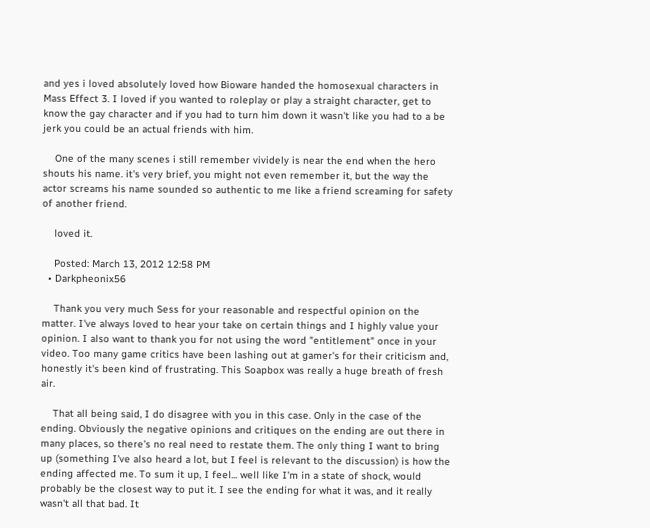and yes i loved absolutely loved how Bioware handed the homosexual characters in Mass Effect 3. I loved if you wanted to roleplay or play a straight character, get to know the gay character and if you had to turn him down it wasn't like you had to a be jerk you could be an actual friends with him.

    One of the many scenes i still remember vividely is near the end when the hero shouts his name. it's very brief, you might not even remember it, but the way the actor screams his name sounded so authentic to me like a friend screaming for safety of another friend.

    loved it.

    Posted: March 13, 2012 12:58 PM
  • Darkpheonix56

    Thank you very much Sess for your reasonable and respectful opinion on the matter. I've always loved to hear your take on certain things and I highly value your opinion. I also want to thank you for not using the word "entitlement" once in your video. Too many game critics have been lashing out at gamer's for their criticism and, honestly it's been kind of frustrating. This Soapbox was really a huge breath of fresh air.

    That all being said, I do disagree with you in this case. Only in the case of the ending. Obviously the negative opinions and critiques on the ending are out there in many places, so there's no real need to restate them. The only thing I want to bring up (something I've also heard a lot, but I feel is relevant to the discussion) is how the ending affected me. To sum it up, I feel... well like I'm in a state of shock, would probably be the closest way to put it. I see the ending for what it was, and it really wasn't all that bad. It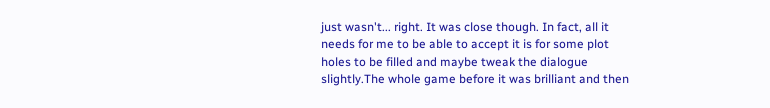just wasn't... right. It was close though. In fact, all it needs for me to be able to accept it is for some plot holes to be filled and maybe tweak the dialogue slightly.The whole game before it was brilliant and then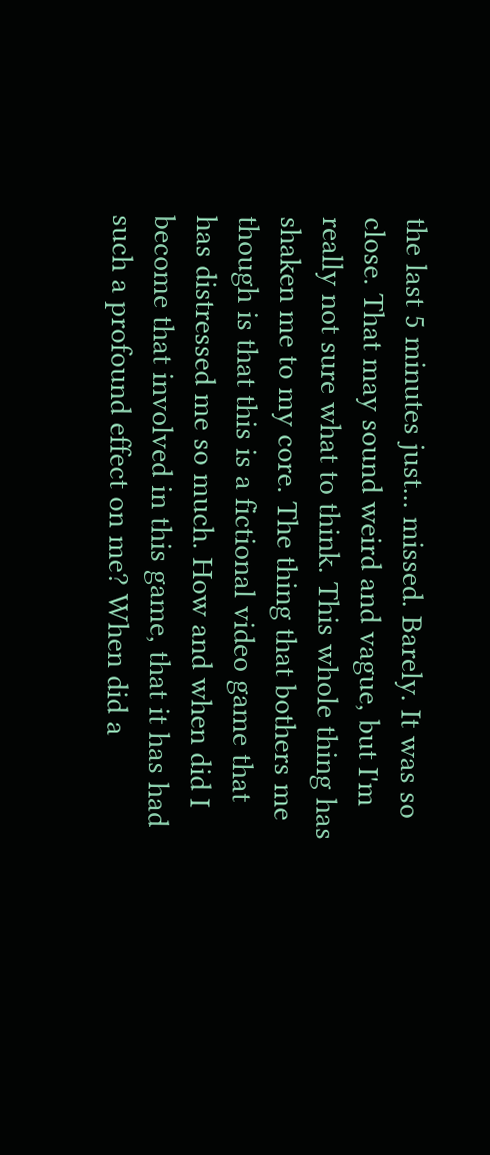the last 5 minutes just... missed. Barely. It was so close. That may sound weird and vague, but I'm really not sure what to think. This whole thing has shaken me to my core. The thing that bothers me though is that this is a fictional video game that has distressed me so much. How and when did I become that involved in this game, that it has had such a profound effect on me? When did a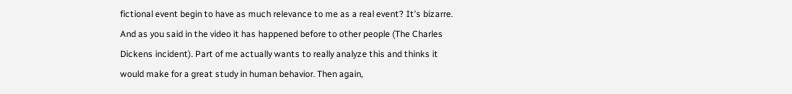fictional event begin to have as much relevance to me as a real event? It's bizarre. And as you said in the video it has happened before to other people (The Charles Dickens incident). Part of me actually wants to really analyze this and thinks it would make for a great study in human behavior. Then again,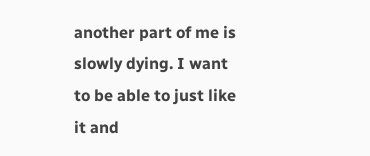another part of me is slowly dying. I want to be able to just like it and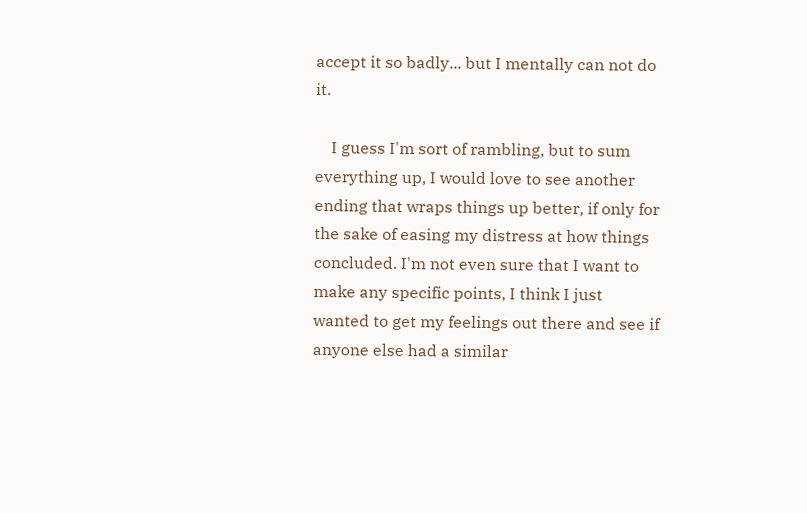accept it so badly... but I mentally can not do it.

    I guess I'm sort of rambling, but to sum everything up, I would love to see another ending that wraps things up better, if only for the sake of easing my distress at how things concluded. I'm not even sure that I want to make any specific points, I think I just wanted to get my feelings out there and see if anyone else had a similar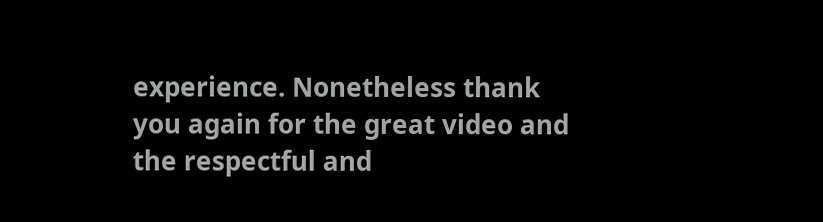experience. Nonetheless thank you again for the great video and the respectful and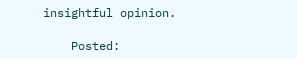insightful opinion.

    Posted: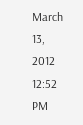March 13, 2012 12:52 PM